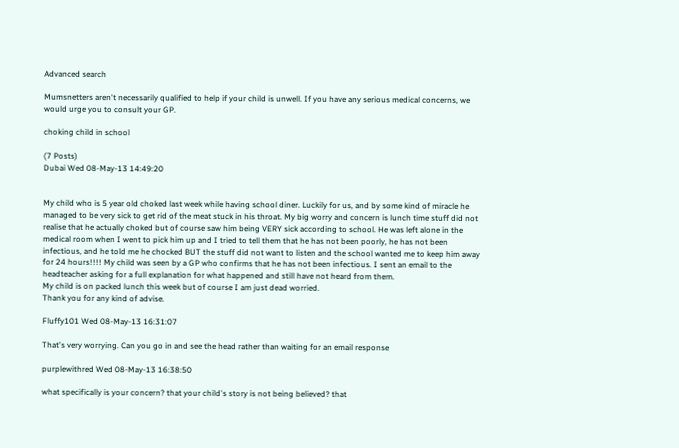Advanced search

Mumsnetters aren't necessarily qualified to help if your child is unwell. If you have any serious medical concerns, we would urge you to consult your GP.

choking child in school

(7 Posts)
Dubai Wed 08-May-13 14:49:20


My child who is 5 year old choked last week while having school diner. Luckily for us, and by some kind of miracle he managed to be very sick to get rid of the meat stuck in his throat. My big worry and concern is lunch time stuff did not realise that he actually choked but of course saw him being VERY sick according to school. He was left alone in the medical room when I went to pick him up and I tried to tell them that he has not been poorly, he has not been infectious, and he told me he chocked BUT the stuff did not want to listen and the school wanted me to keep him away for 24 hours!!!! My child was seen by a GP who confirms that he has not been infectious. I sent an email to the headteacher asking for a full explanation for what happened and still have not heard from them.
My child is on packed lunch this week but of course I am just dead worried.
Thank you for any kind of advise.

Fluffy101 Wed 08-May-13 16:31:07

That's very worrying. Can you go in and see the head rather than waiting for an email response

purplewithred Wed 08-May-13 16:38:50

what specifically is your concern? that your child's story is not being believed? that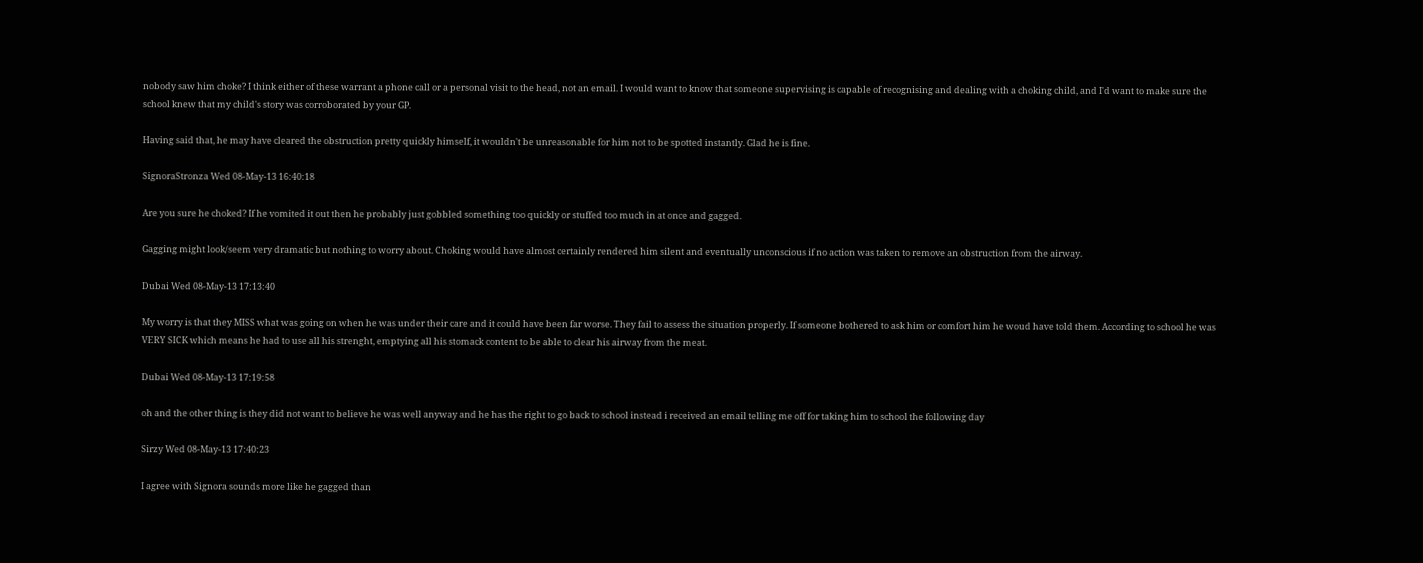nobody saw him choke? I think either of these warrant a phone call or a personal visit to the head, not an email. I would want to know that someone supervising is capable of recognising and dealing with a choking child, and I'd want to make sure the school knew that my child's story was corroborated by your GP.

Having said that, he may have cleared the obstruction pretty quickly himself, it wouldn't be unreasonable for him not to be spotted instantly. Glad he is fine.

SignoraStronza Wed 08-May-13 16:40:18

Are you sure he choked? If he vomited it out then he probably just gobbled something too quickly or stuffed too much in at once and gagged.

Gagging might look/seem very dramatic but nothing to worry about. Choking would have almost certainly rendered him silent and eventually unconscious if no action was taken to remove an obstruction from the airway.

Dubai Wed 08-May-13 17:13:40

My worry is that they MISS what was going on when he was under their care and it could have been far worse. They fail to assess the situation properly. If someone bothered to ask him or comfort him he woud have told them. According to school he was VERY SICK which means he had to use all his strenght, emptying all his stomack content to be able to clear his airway from the meat.

Dubai Wed 08-May-13 17:19:58

oh and the other thing is they did not want to believe he was well anyway and he has the right to go back to school instead i received an email telling me off for taking him to school the following day

Sirzy Wed 08-May-13 17:40:23

I agree with Signora sounds more like he gagged than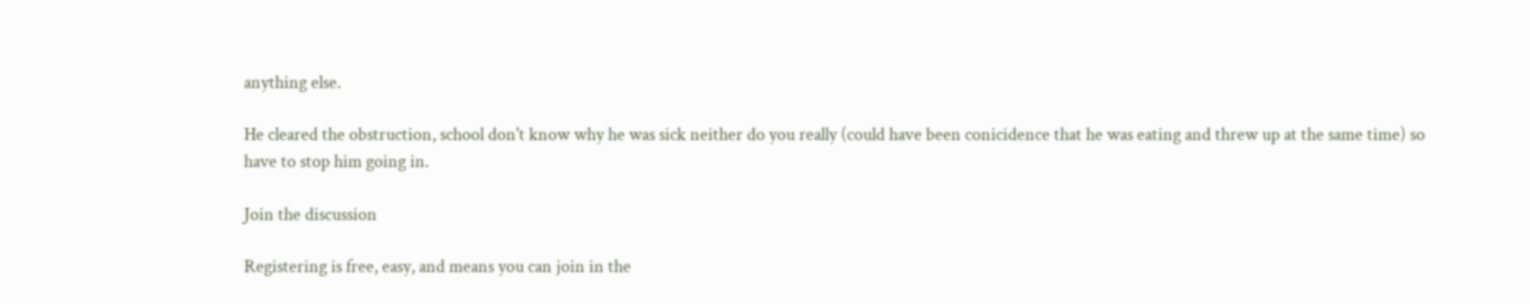anything else.

He cleared the obstruction, school don't know why he was sick neither do you really (could have been conicidence that he was eating and threw up at the same time) so have to stop him going in.

Join the discussion

Registering is free, easy, and means you can join in the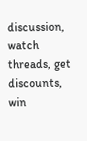discussion, watch threads, get discounts, win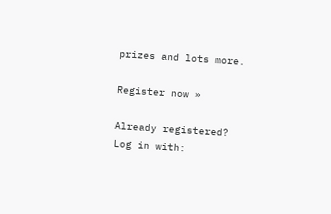prizes and lots more.

Register now »

Already registered? Log in with: